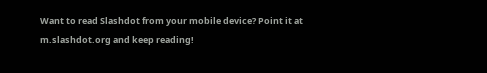Want to read Slashdot from your mobile device? Point it at m.slashdot.org and keep reading!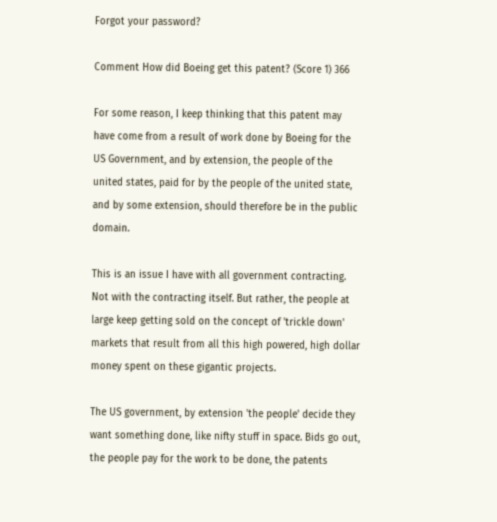Forgot your password?

Comment How did Boeing get this patent? (Score 1) 366

For some reason, I keep thinking that this patent may have come from a result of work done by Boeing for the US Government, and by extension, the people of the united states, paid for by the people of the united state, and by some extension, should therefore be in the public domain.

This is an issue I have with all government contracting. Not with the contracting itself. But rather, the people at large keep getting sold on the concept of 'trickle down' markets that result from all this high powered, high dollar money spent on these gigantic projects.

The US government, by extension 'the people' decide they want something done, like nifty stuff in space. Bids go out, the people pay for the work to be done, the patents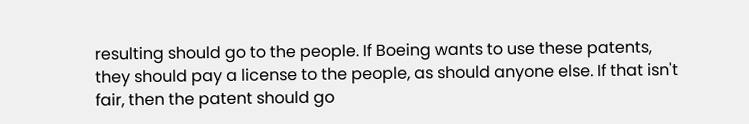resulting should go to the people. If Boeing wants to use these patents, they should pay a license to the people, as should anyone else. If that isn't fair, then the patent should go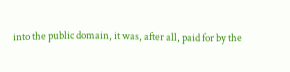into the public domain, it was, after all, paid for by the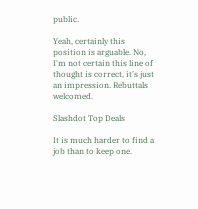public.

Yeah, certainly this position is arguable. No, I'm not certain this line of thought is correct, it's just an impression. Rebuttals welcomed.

Slashdot Top Deals

It is much harder to find a job than to keep one.